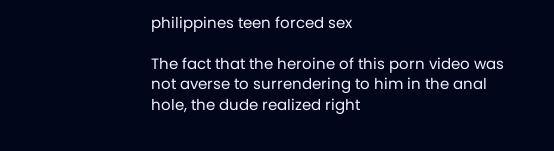philippines teen forced sex

The fact that the heroine of this porn video was not averse to surrendering to him in the anal hole, the dude realized right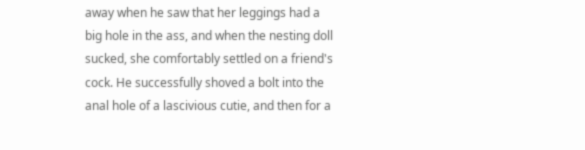away when he saw that her leggings had a big hole in the ass, and when the nesting doll sucked, she comfortably settled on a friend's cock. He successfully shoved a bolt into the anal hole of a lascivious cutie, and then for a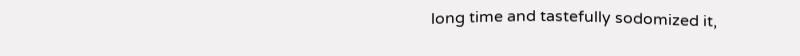long time and tastefully sodomized it,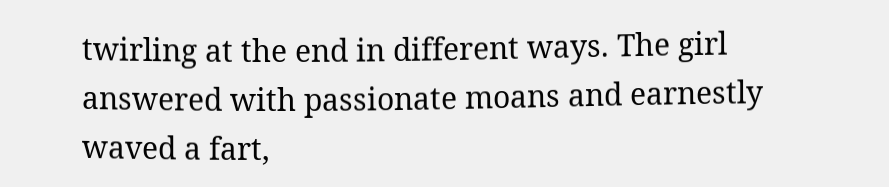twirling at the end in different ways. The girl answered with passionate moans and earnestly waved a fart,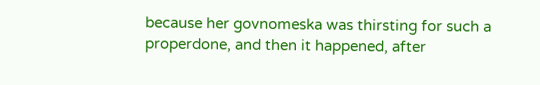because her govnomeska was thirsting for such a properdone, and then it happened, after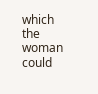which the woman could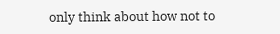only think about how not to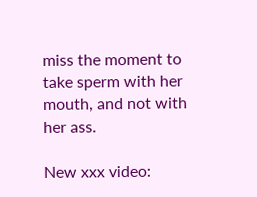miss the moment to take sperm with her mouth, and not with her ass.

New xxx video: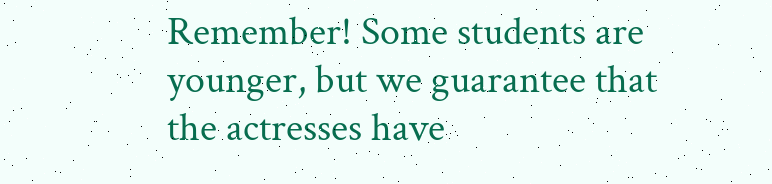Remember! Some students are younger, but we guarantee that the actresses have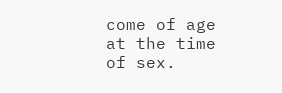come of age at the time of sex.